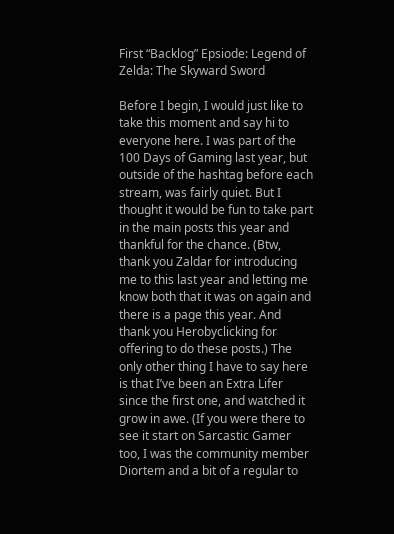First “Backlog” Epsiode: Legend of Zelda: The Skyward Sword

Before I begin, I would just like to take this moment and say hi to everyone here. I was part of the 100 Days of Gaming last year, but outside of the hashtag before each stream, was fairly quiet. But I thought it would be fun to take part in the main posts this year and thankful for the chance. (Btw, thank you Zaldar for introducing me to this last year and letting me know both that it was on again and there is a page this year. And thank you Herobyclicking for offering to do these posts.) The only other thing I have to say here is that I’ve been an Extra Lifer since the first one, and watched it grow in awe. (If you were there to see it start on Sarcastic Gamer too, I was the community member Diortem and a bit of a regular to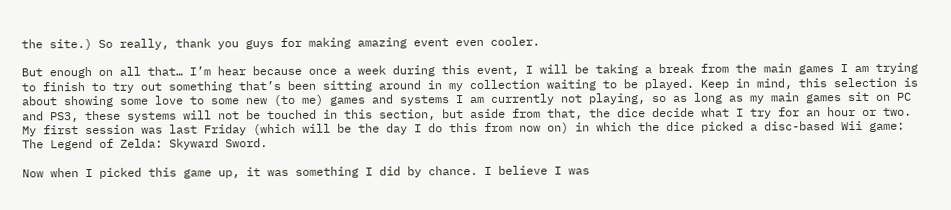the site.) So really, thank you guys for making amazing event even cooler.

But enough on all that… I’m hear because once a week during this event, I will be taking a break from the main games I am trying to finish to try out something that’s been sitting around in my collection waiting to be played. Keep in mind, this selection is about showing some love to some new (to me) games and systems I am currently not playing, so as long as my main games sit on PC and PS3, these systems will not be touched in this section, but aside from that, the dice decide what I try for an hour or two. My first session was last Friday (which will be the day I do this from now on) in which the dice picked a disc-based Wii game: The Legend of Zelda: Skyward Sword.

Now when I picked this game up, it was something I did by chance. I believe I was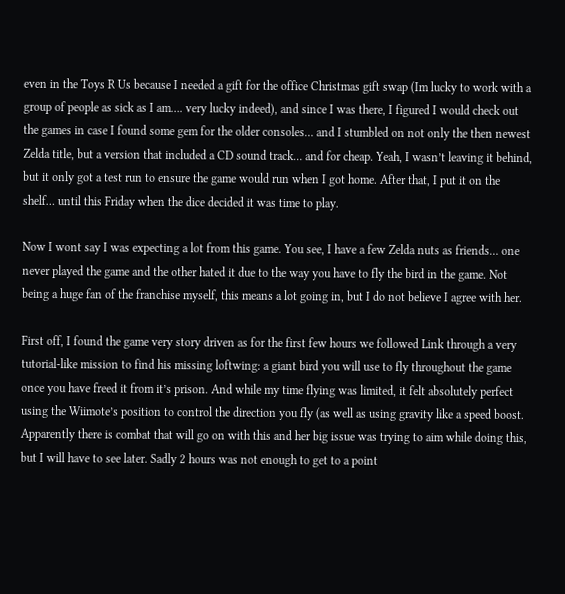even in the Toys R Us because I needed a gift for the office Christmas gift swap (Im lucky to work with a group of people as sick as I am…. very lucky indeed), and since I was there, I figured I would check out the games in case I found some gem for the older consoles… and I stumbled on not only the then newest Zelda title, but a version that included a CD sound track… and for cheap. Yeah, I wasn’t leaving it behind, but it only got a test run to ensure the game would run when I got home. After that, I put it on the shelf… until this Friday when the dice decided it was time to play.

Now I wont say I was expecting a lot from this game. You see, I have a few Zelda nuts as friends… one never played the game and the other hated it due to the way you have to fly the bird in the game. Not being a huge fan of the franchise myself, this means a lot going in, but I do not believe I agree with her.

First off, I found the game very story driven as for the first few hours we followed Link through a very tutorial-like mission to find his missing loftwing: a giant bird you will use to fly throughout the game once you have freed it from it’s prison. And while my time flying was limited, it felt absolutely perfect using the Wiimote’s position to control the direction you fly (as well as using gravity like a speed boost. Apparently there is combat that will go on with this and her big issue was trying to aim while doing this, but I will have to see later. Sadly 2 hours was not enough to get to a point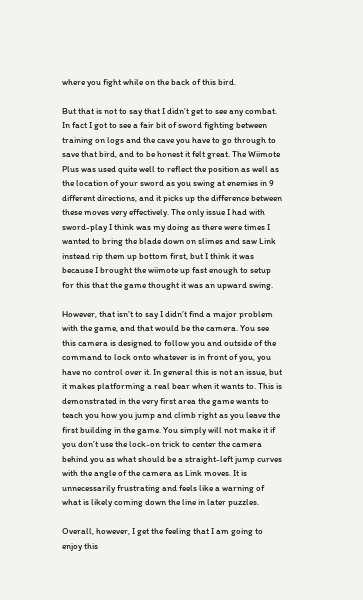where you fight while on the back of this bird.

But that is not to say that I didn’t get to see any combat. In fact I got to see a fair bit of sword fighting between training on logs and the cave you have to go through to save that bird, and to be honest it felt great. The Wiimote Plus was used quite well to reflect the position as well as the location of your sword as you swing at enemies in 9 different directions, and it picks up the difference between these moves very effectively. The only issue I had with sword-play I think was my doing as there were times I wanted to bring the blade down on slimes and saw Link instead rip them up bottom first, but I think it was because I brought the wiimote up fast enough to setup for this that the game thought it was an upward swing.

However, that isn’t to say I didn’t find a major problem with the game, and that would be the camera. You see this camera is designed to follow you and outside of the command to lock onto whatever is in front of you, you have no control over it. In general this is not an issue, but it makes platforming a real bear when it wants to. This is demonstrated in the very first area the game wants to teach you how you jump and climb right as you leave the first building in the game. You simply will not make it if you don’t use the lock-on trick to center the camera behind you as what should be a straight-left jump curves with the angle of the camera as Link moves. It is unnecessarily frustrating and feels like a warning of what is likely coming down the line in later puzzles.

Overall, however, I get the feeling that I am going to enjoy this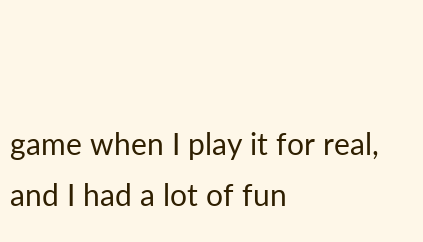game when I play it for real, and I had a lot of fun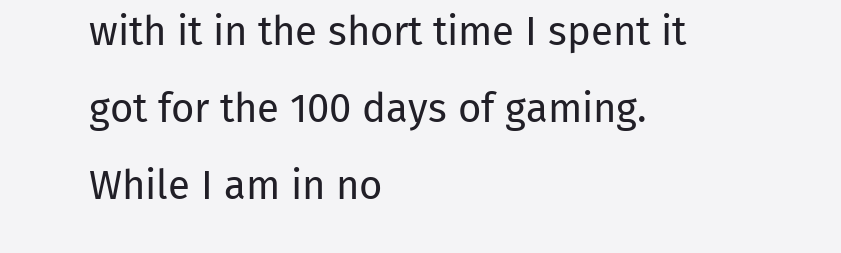with it in the short time I spent it got for the 100 days of gaming. While I am in no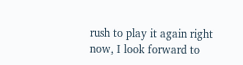rush to play it again right now, I look forward to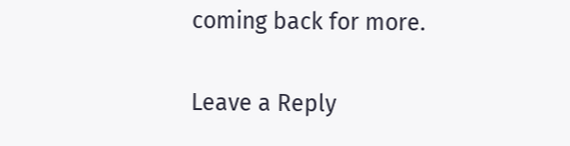coming back for more.

Leave a Reply